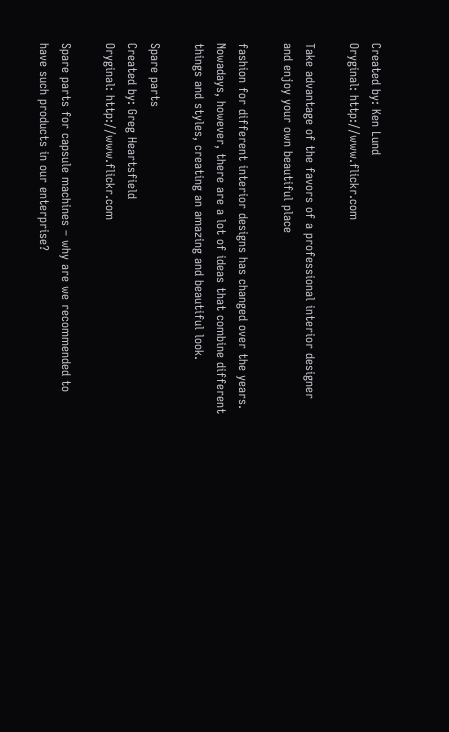Created by: Ken Lund
Oryginal: http://www.flickr.com

Take advantage of the favors of a professional interior designer and enjoy your own beautiful place

fashion for different interior designs has changed over the years. Nowadays, however, there are a lot of ideas that combine different things and styles, creating an amazing and beautiful look.

Spare parts
Created by: Greg Heartsfield
Oryginal: http://www.flickr.com

Spare parts for capsule machines – why are we recommended to have such products in our enterprise?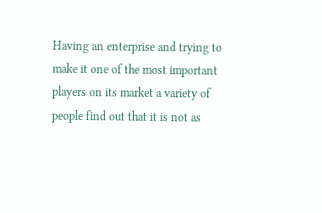Having an enterprise and trying to make it one of the most important players on its market a variety of people find out that it is not as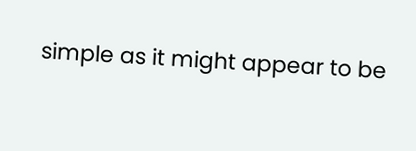simple as it might appear to be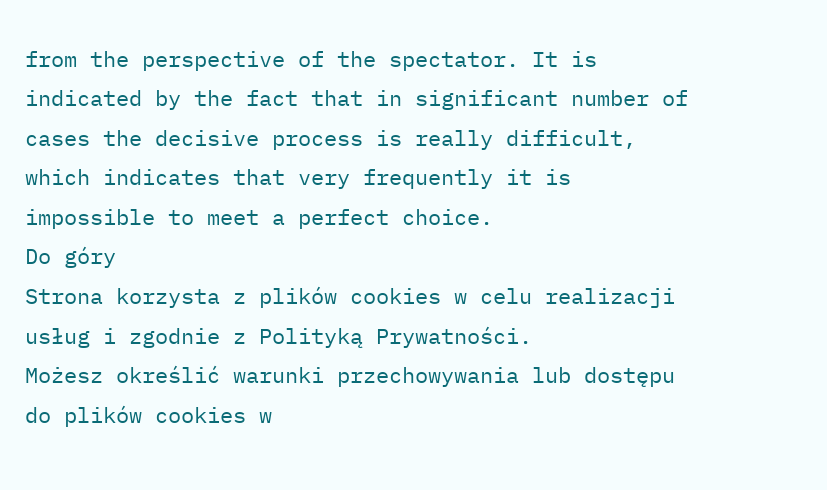from the perspective of the spectator. It is indicated by the fact that in significant number of cases the decisive process is really difficult, which indicates that very frequently it is impossible to meet a perfect choice.
Do góry
Strona korzysta z plików cookies w celu realizacji usług i zgodnie z Polityką Prywatności.
Możesz określić warunki przechowywania lub dostępu do plików cookies w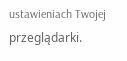ustawieniach Twojej przeglądarki.